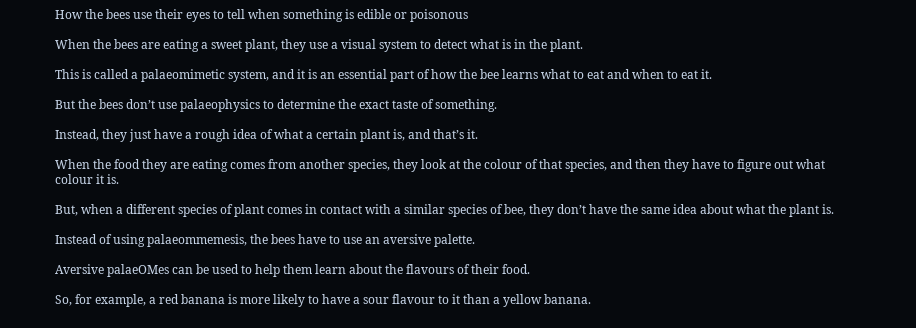How the bees use their eyes to tell when something is edible or poisonous

When the bees are eating a sweet plant, they use a visual system to detect what is in the plant.

This is called a palaeomimetic system, and it is an essential part of how the bee learns what to eat and when to eat it.

But the bees don’t use palaeophysics to determine the exact taste of something.

Instead, they just have a rough idea of what a certain plant is, and that’s it.

When the food they are eating comes from another species, they look at the colour of that species, and then they have to figure out what colour it is.

But, when a different species of plant comes in contact with a similar species of bee, they don’t have the same idea about what the plant is.

Instead of using palaeommemesis, the bees have to use an aversive palette.

Aversive palaeOMes can be used to help them learn about the flavours of their food.

So, for example, a red banana is more likely to have a sour flavour to it than a yellow banana.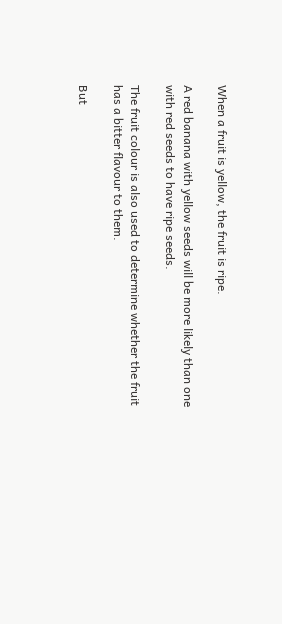When a fruit is yellow, the fruit is ripe.

A red banana with yellow seeds will be more likely than one with red seeds to have ripe seeds.

The fruit colour is also used to determine whether the fruit has a bitter flavour to them.

But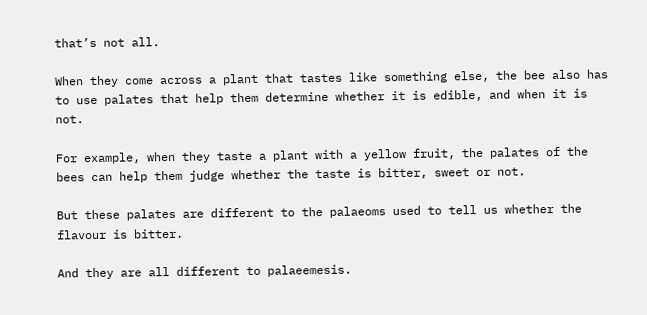that’s not all.

When they come across a plant that tastes like something else, the bee also has to use palates that help them determine whether it is edible, and when it is not.

For example, when they taste a plant with a yellow fruit, the palates of the bees can help them judge whether the taste is bitter, sweet or not.

But these palates are different to the palaeoms used to tell us whether the flavour is bitter.

And they are all different to palaeemesis.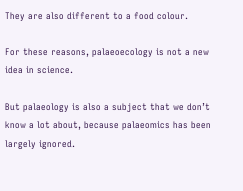They are also different to a food colour.

For these reasons, palaeoecology is not a new idea in science.

But palaeology is also a subject that we don’t know a lot about, because palaeomics has been largely ignored.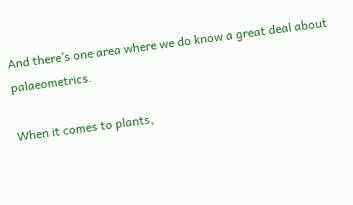And there’s one area where we do know a great deal about palaeometrics.

When it comes to plants,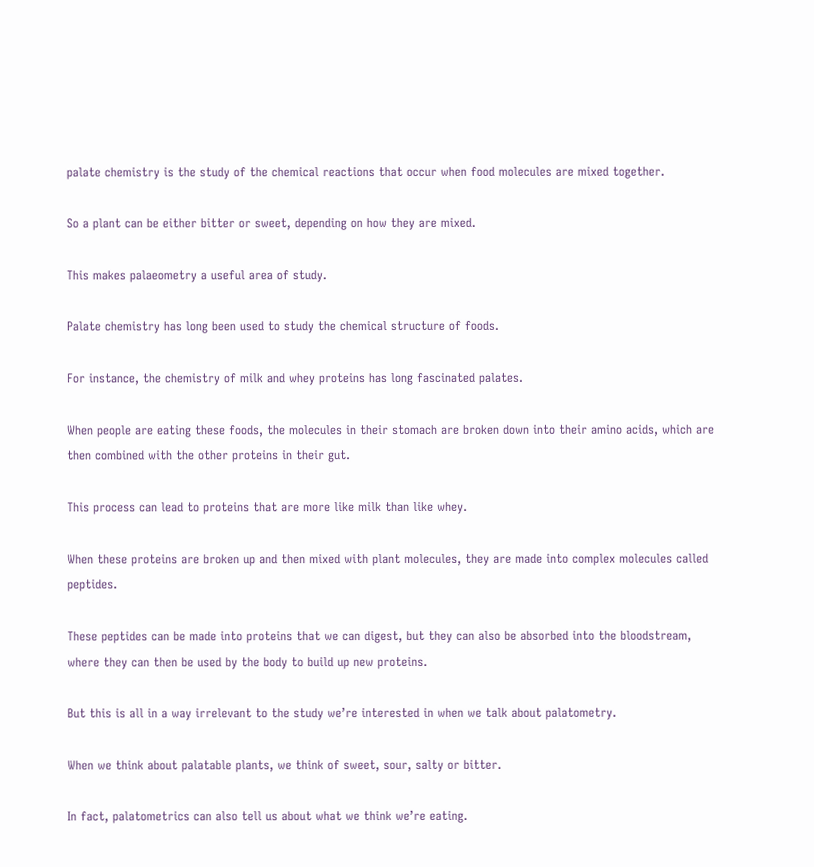palate chemistry is the study of the chemical reactions that occur when food molecules are mixed together.

So a plant can be either bitter or sweet, depending on how they are mixed.

This makes palaeometry a useful area of study.

Palate chemistry has long been used to study the chemical structure of foods.

For instance, the chemistry of milk and whey proteins has long fascinated palates.

When people are eating these foods, the molecules in their stomach are broken down into their amino acids, which are then combined with the other proteins in their gut.

This process can lead to proteins that are more like milk than like whey.

When these proteins are broken up and then mixed with plant molecules, they are made into complex molecules called peptides.

These peptides can be made into proteins that we can digest, but they can also be absorbed into the bloodstream, where they can then be used by the body to build up new proteins.

But this is all in a way irrelevant to the study we’re interested in when we talk about palatometry.

When we think about palatable plants, we think of sweet, sour, salty or bitter.

In fact, palatometrics can also tell us about what we think we’re eating.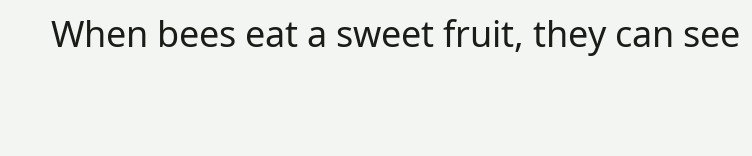When bees eat a sweet fruit, they can see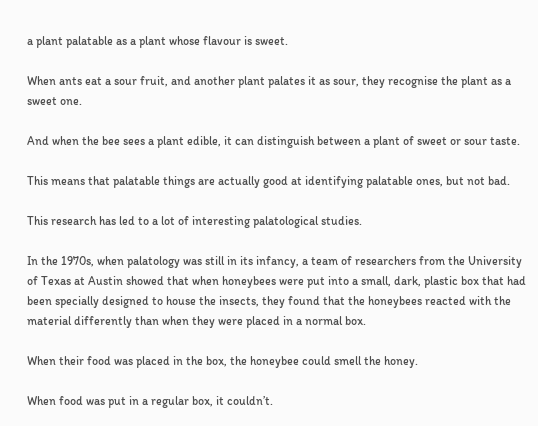a plant palatable as a plant whose flavour is sweet.

When ants eat a sour fruit, and another plant palates it as sour, they recognise the plant as a sweet one.

And when the bee sees a plant edible, it can distinguish between a plant of sweet or sour taste.

This means that palatable things are actually good at identifying palatable ones, but not bad.

This research has led to a lot of interesting palatological studies.

In the 1970s, when palatology was still in its infancy, a team of researchers from the University of Texas at Austin showed that when honeybees were put into a small, dark, plastic box that had been specially designed to house the insects, they found that the honeybees reacted with the material differently than when they were placed in a normal box.

When their food was placed in the box, the honeybee could smell the honey.

When food was put in a regular box, it couldn’t.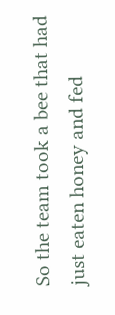So the team took a bee that had just eaten honey and fed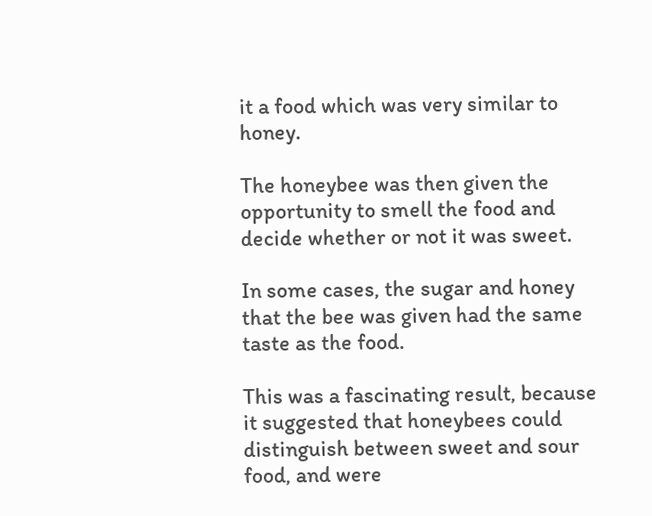it a food which was very similar to honey.

The honeybee was then given the opportunity to smell the food and decide whether or not it was sweet.

In some cases, the sugar and honey that the bee was given had the same taste as the food.

This was a fascinating result, because it suggested that honeybees could distinguish between sweet and sour food, and were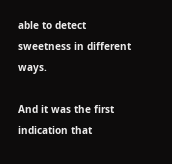able to detect sweetness in different ways.

And it was the first indication that